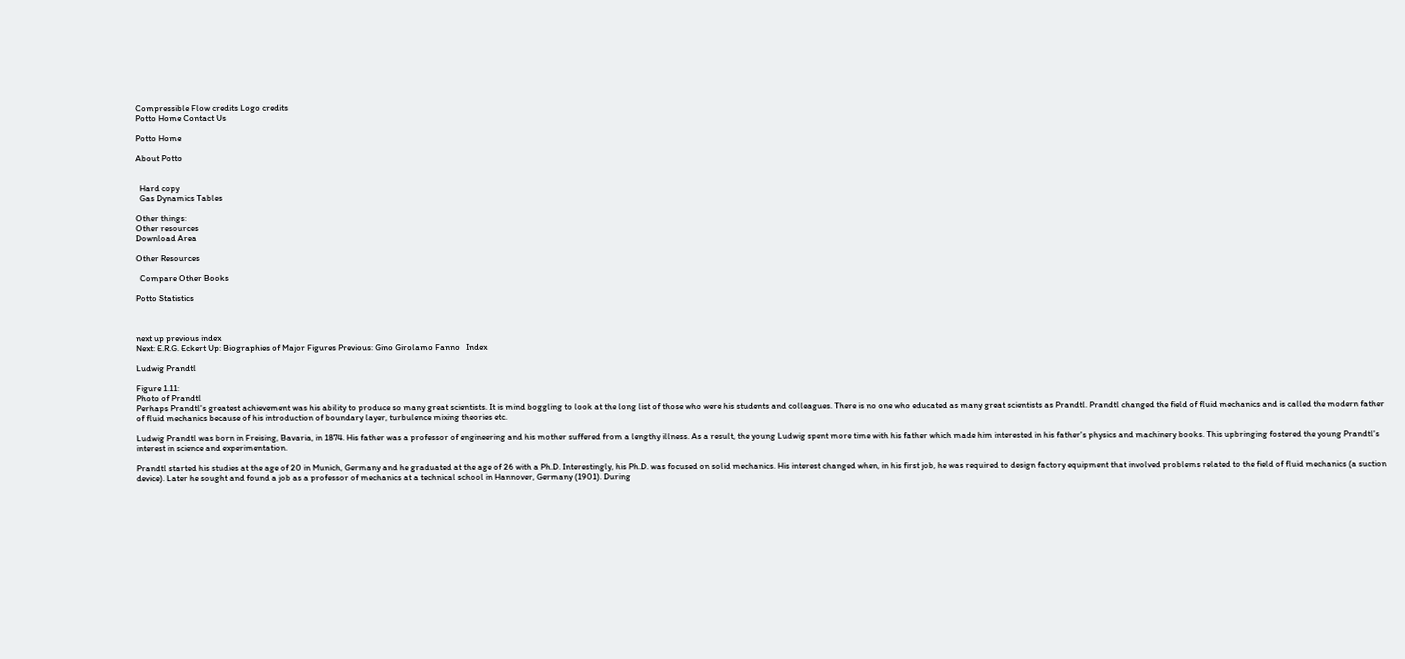Compressible Flow credits Logo credits
Potto Home Contact Us

Potto Home

About Potto


  Hard copy
  Gas Dynamics Tables

Other things:
Other resources
Download Area

Other Resources

  Compare Other Books

Potto Statistics



next up previous index
Next: E.R.G. Eckert Up: Biographies of Major Figures Previous: Gino Girolamo Fanno   Index

Ludwig Prandtl

Figure 1.11:
Photo of Prandtl
Perhaps Prandtl's greatest achievement was his ability to produce so many great scientists. It is mind boggling to look at the long list of those who were his students and colleagues. There is no one who educated as many great scientists as Prandtl. Prandtl changed the field of fluid mechanics and is called the modern father of fluid mechanics because of his introduction of boundary layer, turbulence mixing theories etc.

Ludwig Prandtl was born in Freising, Bavaria, in 1874. His father was a professor of engineering and his mother suffered from a lengthy illness. As a result, the young Ludwig spent more time with his father which made him interested in his father's physics and machinery books. This upbringing fostered the young Prandtl's interest in science and experimentation.

Prandtl started his studies at the age of 20 in Munich, Germany and he graduated at the age of 26 with a Ph.D. Interestingly, his Ph.D. was focused on solid mechanics. His interest changed when, in his first job, he was required to design factory equipment that involved problems related to the field of fluid mechanics (a suction device). Later he sought and found a job as a professor of mechanics at a technical school in Hannover, Germany (1901). During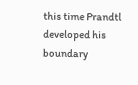this time Prandtl developed his boundary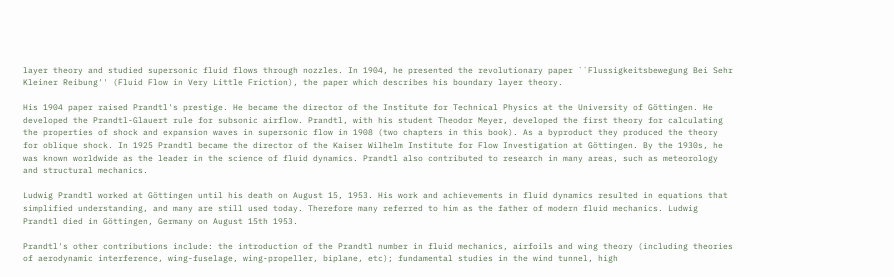layer theory and studied supersonic fluid flows through nozzles. In 1904, he presented the revolutionary paper ``Flussigkeitsbewegung Bei Sehr Kleiner Reibung'' (Fluid Flow in Very Little Friction), the paper which describes his boundary layer theory.

His 1904 paper raised Prandtl's prestige. He became the director of the Institute for Technical Physics at the University of Göttingen. He developed the Prandtl-Glauert rule for subsonic airflow. Prandtl, with his student Theodor Meyer, developed the first theory for calculating the properties of shock and expansion waves in supersonic flow in 1908 (two chapters in this book). As a byproduct they produced the theory for oblique shock. In 1925 Prandtl became the director of the Kaiser Wilhelm Institute for Flow Investigation at Göttingen. By the 1930s, he was known worldwide as the leader in the science of fluid dynamics. Prandtl also contributed to research in many areas, such as meteorology and structural mechanics.

Ludwig Prandtl worked at Göttingen until his death on August 15, 1953. His work and achievements in fluid dynamics resulted in equations that simplified understanding, and many are still used today. Therefore many referred to him as the father of modern fluid mechanics. Ludwig Prandtl died in Göttingen, Germany on August 15th 1953.

Prandtl's other contributions include: the introduction of the Prandtl number in fluid mechanics, airfoils and wing theory (including theories of aerodynamic interference, wing-fuselage, wing-propeller, biplane, etc); fundamental studies in the wind tunnel, high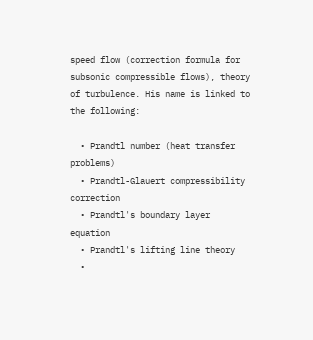speed flow (correction formula for subsonic compressible flows), theory of turbulence. His name is linked to the following:

  • Prandtl number (heat transfer problems)
  • Prandtl-Glauert compressibility correction
  • Prandtl's boundary layer equation
  • Prandtl's lifting line theory
  •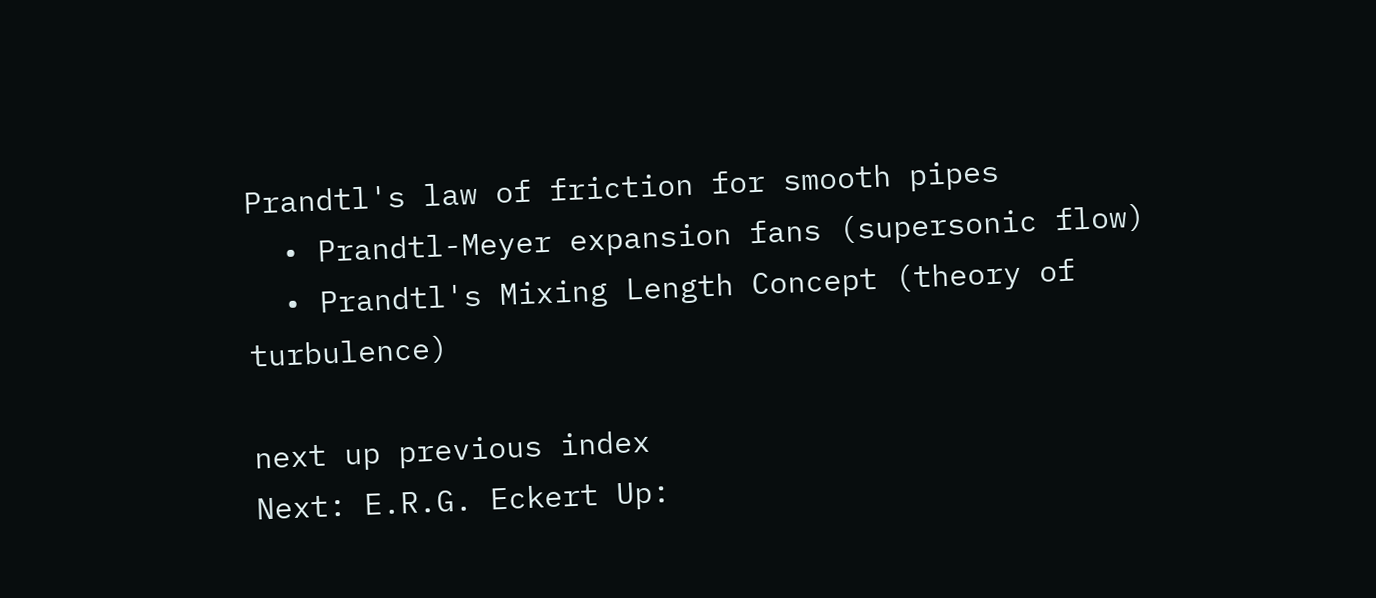Prandtl's law of friction for smooth pipes
  • Prandtl-Meyer expansion fans (supersonic flow)
  • Prandtl's Mixing Length Concept (theory of turbulence)

next up previous index
Next: E.R.G. Eckert Up: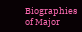Biographies of Major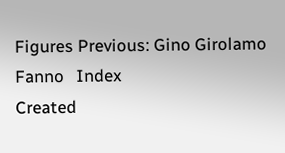Figures Previous: Gino Girolamo Fanno   Index
Created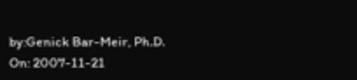by:Genick Bar-Meir, Ph.D.
On: 2007-11-21